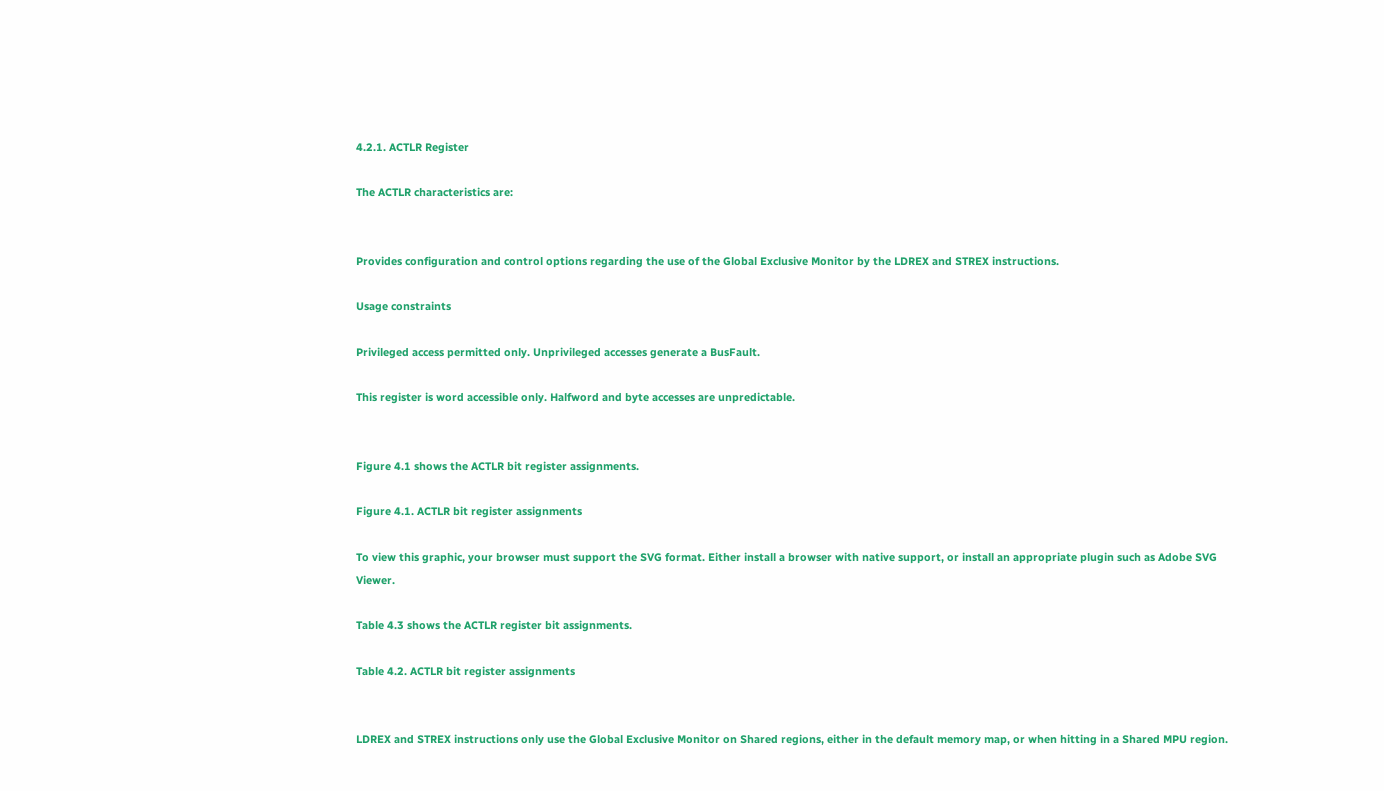4.2.1. ACTLR Register

The ACTLR characteristics are:


Provides configuration and control options regarding the use of the Global Exclusive Monitor by the LDREX and STREX instructions.

Usage constraints

Privileged access permitted only. Unprivileged accesses generate a BusFault.

This register is word accessible only. Halfword and byte accesses are unpredictable.


Figure 4.1 shows the ACTLR bit register assignments.

Figure 4.1. ACTLR bit register assignments

To view this graphic, your browser must support the SVG format. Either install a browser with native support, or install an appropriate plugin such as Adobe SVG Viewer.

Table 4.3 shows the ACTLR register bit assignments.

Table 4.2. ACTLR bit register assignments


LDREX and STREX instructions only use the Global Exclusive Monitor on Shared regions, either in the default memory map, or when hitting in a Shared MPU region.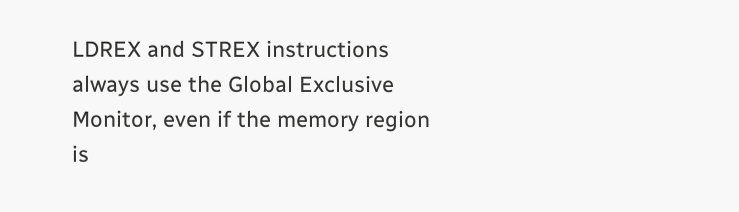LDREX and STREX instructions always use the Global Exclusive Monitor, even if the memory region is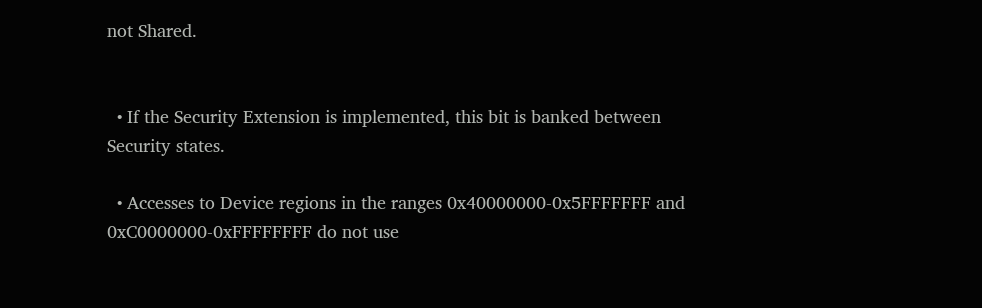not Shared.


  • If the Security Extension is implemented, this bit is banked between Security states.

  • Accesses to Device regions in the ranges 0x40000000-0x5FFFFFFF and 0xC0000000-0xFFFFFFFF do not use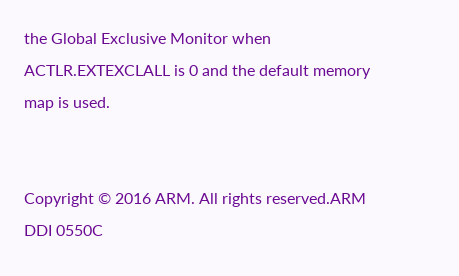the Global Exclusive Monitor when ACTLR.EXTEXCLALL is 0 and the default memory map is used.


Copyright © 2016 ARM. All rights reserved.ARM DDI 0550C